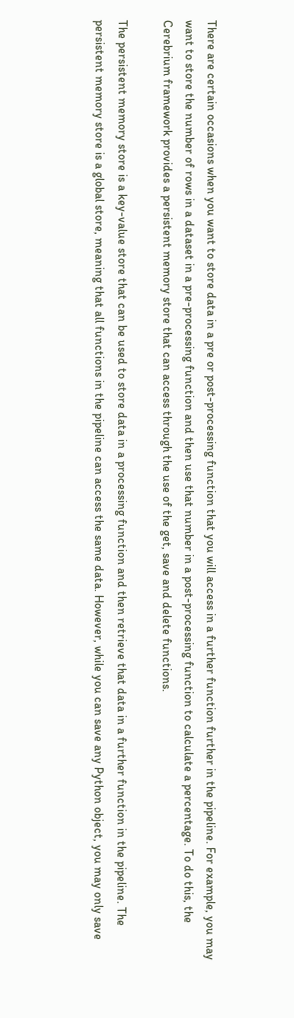There are certain occasions when you want to store data in a pre or post-processing function that you will access in a further function further in the pipeline. For example, you may want to store the number of rows in a dataset in a pre-processing function and then use that number in a post-processing function to calculate a percentage. To do this, the Cerebrium framework provides a persistent memory store that can access through the use of the get, save and delete functions.

The persistent memory store is a key-value store that can be used to store data in a processing function and then retrieve that data in a further function in the pipeline. The persistent memory store is a global store, meaning that all functions in the pipeline can access the same data. However, while you can save any Python object, you may only save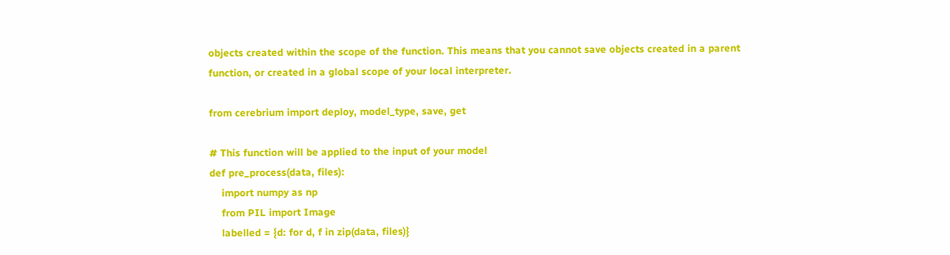objects created within the scope of the function. This means that you cannot save objects created in a parent function, or created in a global scope of your local interpreter.

from cerebrium import deploy, model_type, save, get

# This function will be applied to the input of your model
def pre_process(data, files):
    import numpy as np
    from PIL import Image
    labelled = {d: for d, f in zip(data, files)}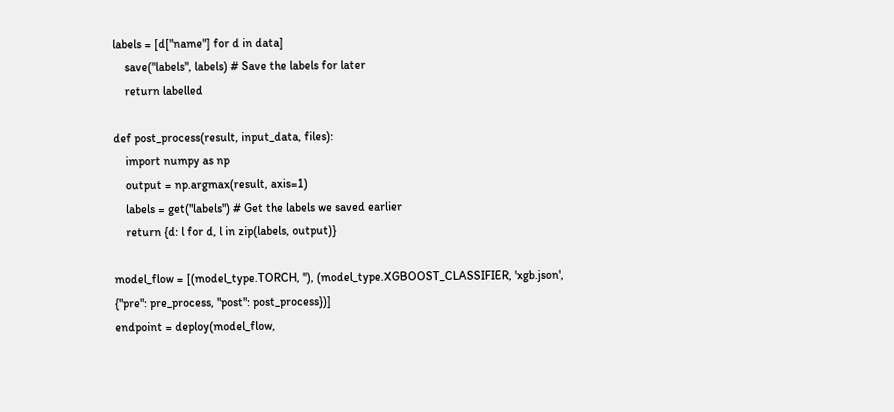labels = [d["name"] for d in data]
    save("labels", labels) # Save the labels for later
    return labelled

def post_process(result, input_data, files):
    import numpy as np
    output = np.argmax(result, axis=1)
    labels = get("labels") # Get the labels we saved earlier
    return {d: l for d, l in zip(labels, output)}

model_flow = [(model_type.TORCH, ''), (model_type.XGBOOST_CLASSIFIER, 'xgb.json', {"pre": pre_process, "post": post_process})]
endpoint = deploy(model_flow,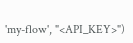'my-flow', "<API_KEY>")